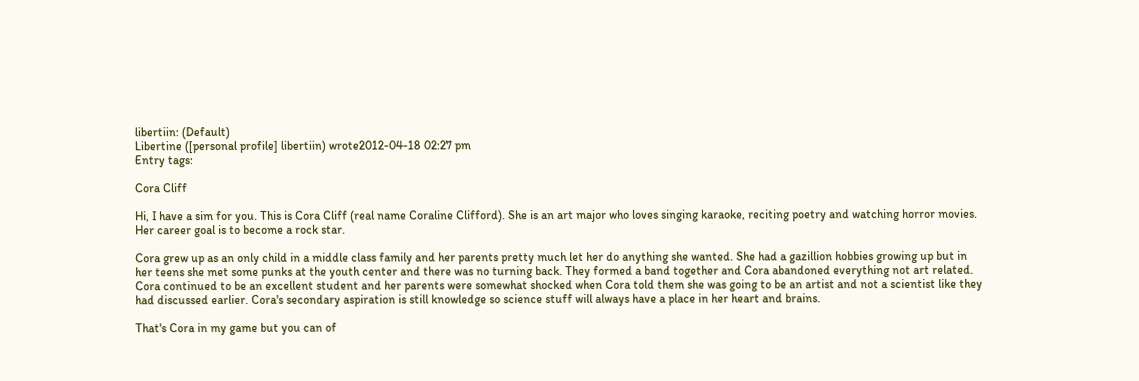libertiin: (Default)
Libertine ([personal profile] libertiin) wrote2012-04-18 02:27 pm
Entry tags:

Cora Cliff

Hi, I have a sim for you. This is Cora Cliff (real name Coraline Clifford). She is an art major who loves singing karaoke, reciting poetry and watching horror movies. Her career goal is to become a rock star.

Cora grew up as an only child in a middle class family and her parents pretty much let her do anything she wanted. She had a gazillion hobbies growing up but in her teens she met some punks at the youth center and there was no turning back. They formed a band together and Cora abandoned everything not art related. Cora continued to be an excellent student and her parents were somewhat shocked when Cora told them she was going to be an artist and not a scientist like they had discussed earlier. Cora's secondary aspiration is still knowledge so science stuff will always have a place in her heart and brains.

That's Cora in my game but you can of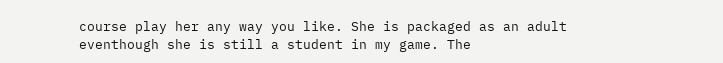course play her any way you like. She is packaged as an adult eventhough she is still a student in my game. The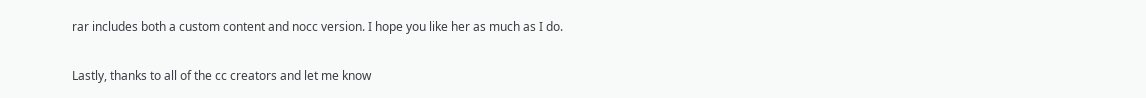rar includes both a custom content and nocc version. I hope you like her as much as I do.

Lastly, thanks to all of the cc creators and let me know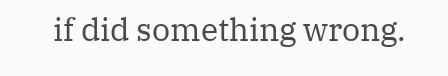if did something wrong.